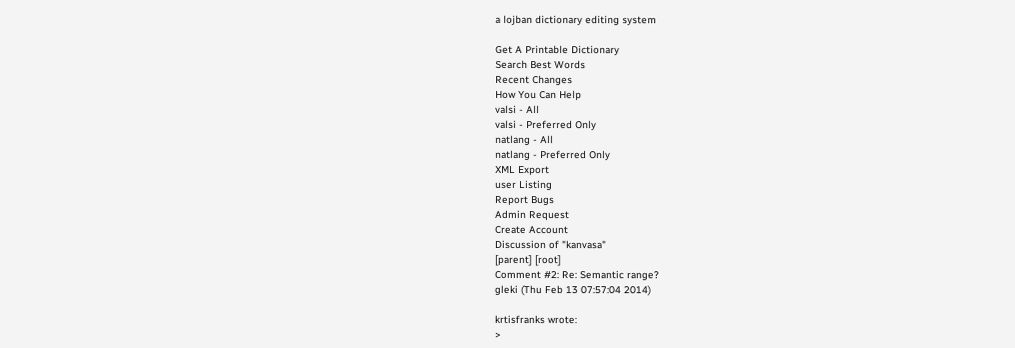a lojban dictionary editing system

Get A Printable Dictionary
Search Best Words
Recent Changes
How You Can Help
valsi - All
valsi - Preferred Only
natlang - All
natlang - Preferred Only
XML Export
user Listing
Report Bugs
Admin Request
Create Account
Discussion of "kanvasa"
[parent] [root]
Comment #2: Re: Semantic range?
gleki (Thu Feb 13 07:57:04 2014)

krtisfranks wrote:
>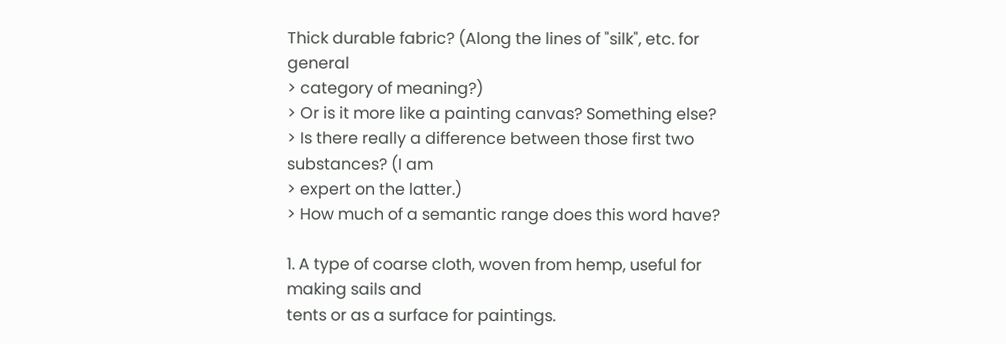Thick durable fabric? (Along the lines of "silk", etc. for general
> category of meaning?)
> Or is it more like a painting canvas? Something else?
> Is there really a difference between those first two substances? (I am
> expert on the latter.)
> How much of a semantic range does this word have?

1. A type of coarse cloth, woven from hemp, useful for making sails and
tents or as a surface for paintings.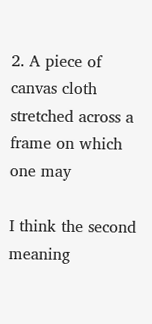2. A piece of canvas cloth stretched across a frame on which one may

I think the second meaning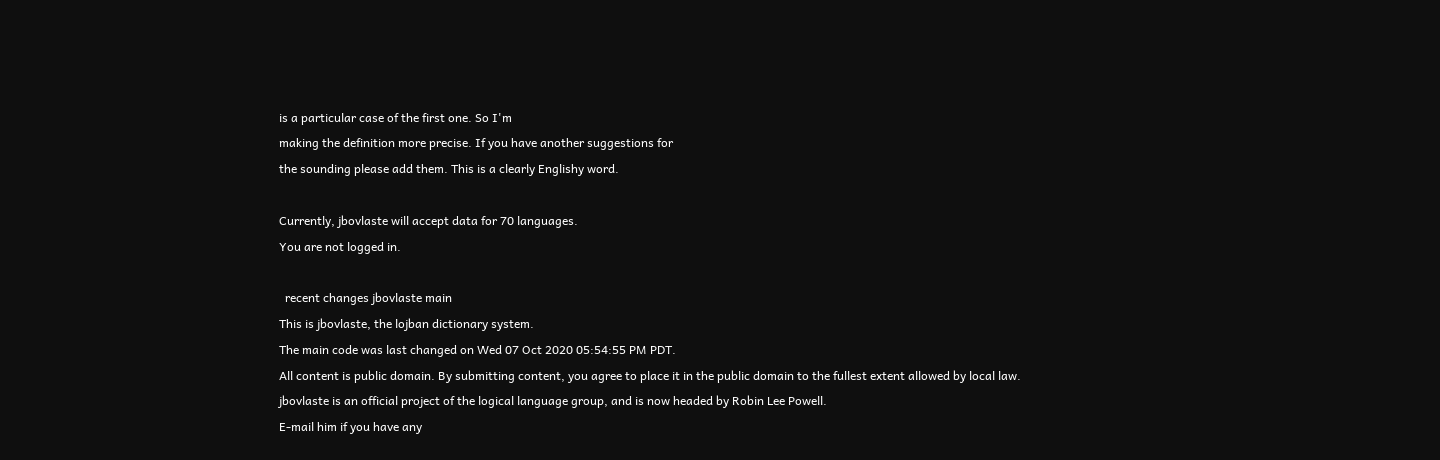is a particular case of the first one. So I'm
making the definition more precise. If you have another suggestions for
the sounding please add them. This is a clearly Englishy word.

Currently, jbovlaste will accept data for 70 languages.
You are not logged in.

  recent changes jbovlaste main
This is jbovlaste, the lojban dictionary system.
The main code was last changed on Wed 07 Oct 2020 05:54:55 PM PDT.
All content is public domain. By submitting content, you agree to place it in the public domain to the fullest extent allowed by local law.
jbovlaste is an official project of the logical language group, and is now headed by Robin Lee Powell.
E-mail him if you have any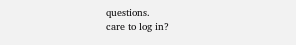questions.
care to log in?